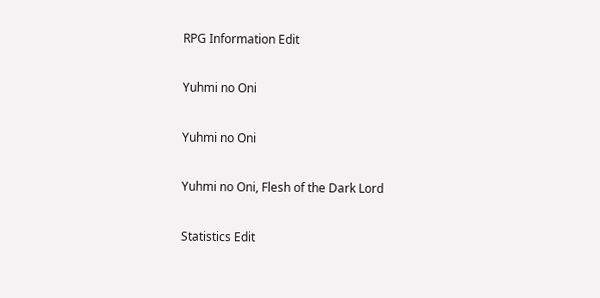RPG Information Edit

Yuhmi no Oni

Yuhmi no Oni

Yuhmi no Oni, Flesh of the Dark Lord

Statistics Edit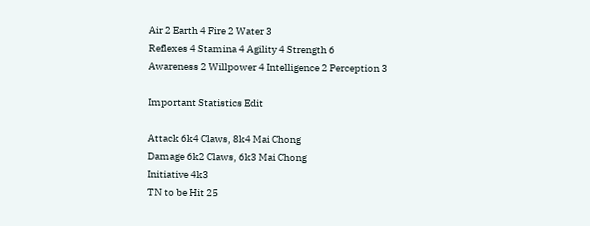Air 2 Earth 4 Fire 2 Water 3
Reflexes 4 Stamina 4 Agility 4 Strength 6
Awareness 2 Willpower 4 Intelligence 2 Perception 3

Important Statistics Edit

Attack 6k4 Claws, 8k4 Mai Chong
Damage 6k2 Claws, 6k3 Mai Chong
Initiative 4k3
TN to be Hit 25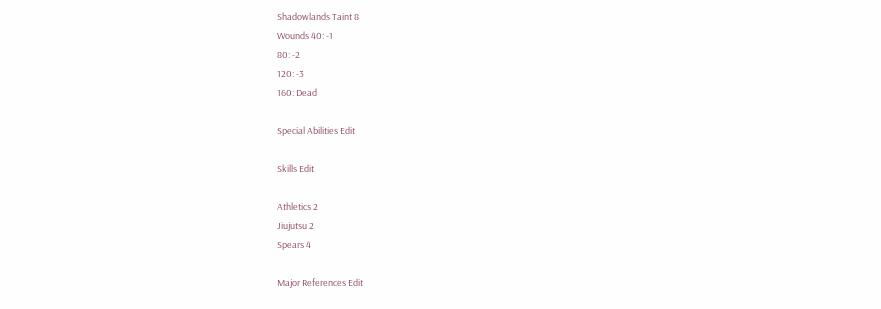Shadowlands Taint 8
Wounds 40: -1
80: -2
120: -3
160: Dead

Special Abilities Edit

Skills Edit

Athletics 2
Jiujutsu 2
Spears 4

Major References Edit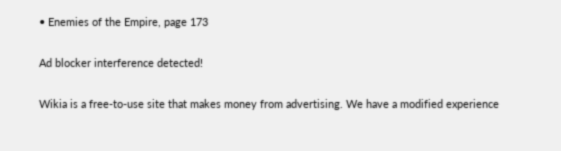• Enemies of the Empire, page 173

Ad blocker interference detected!

Wikia is a free-to-use site that makes money from advertising. We have a modified experience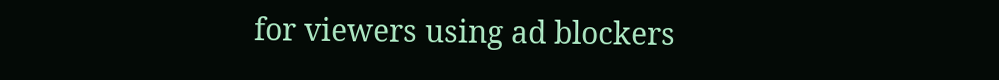for viewers using ad blockers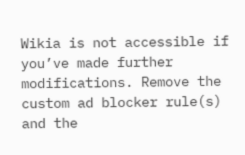Wikia is not accessible if you’ve made further modifications. Remove the custom ad blocker rule(s) and the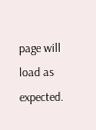page will load as expected.